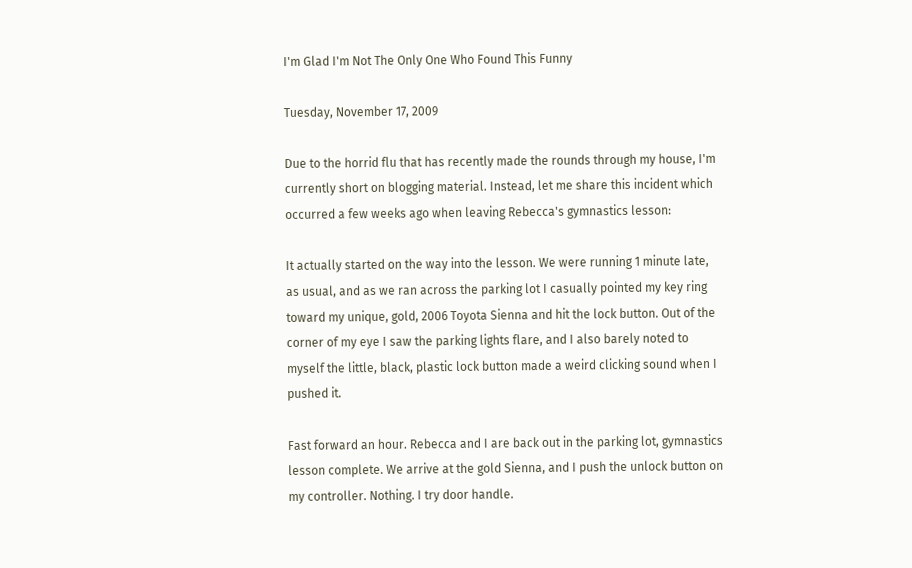I'm Glad I'm Not The Only One Who Found This Funny

Tuesday, November 17, 2009

Due to the horrid flu that has recently made the rounds through my house, I'm currently short on blogging material. Instead, let me share this incident which occurred a few weeks ago when leaving Rebecca's gymnastics lesson:

It actually started on the way into the lesson. We were running 1 minute late, as usual, and as we ran across the parking lot I casually pointed my key ring toward my unique, gold, 2006 Toyota Sienna and hit the lock button. Out of the corner of my eye I saw the parking lights flare, and I also barely noted to myself the little, black, plastic lock button made a weird clicking sound when I pushed it.

Fast forward an hour. Rebecca and I are back out in the parking lot, gymnastics lesson complete. We arrive at the gold Sienna, and I push the unlock button on my controller. Nothing. I try door handle.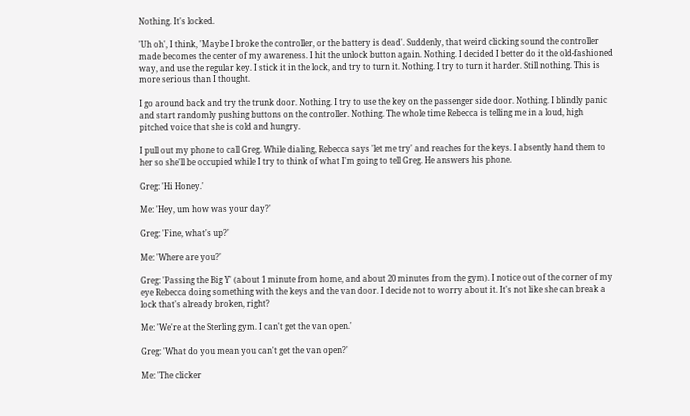Nothing. It's locked.

'Uh oh', I think, 'Maybe I broke the controller, or the battery is dead'. Suddenly, that weird clicking sound the controller made becomes the center of my awareness. I hit the unlock button again. Nothing. I decided I better do it the old-fashioned way, and use the regular key. I stick it in the lock, and try to turn it. Nothing. I try to turn it harder. Still nothing. This is more serious than I thought.

I go around back and try the trunk door. Nothing. I try to use the key on the passenger side door. Nothing. I blindly panic and start randomly pushing buttons on the controller. Nothing. The whole time Rebecca is telling me in a loud, high pitched voice that she is cold and hungry.

I pull out my phone to call Greg. While dialing, Rebecca says 'let me try' and reaches for the keys. I absently hand them to her so she'll be occupied while I try to think of what I'm going to tell Greg. He answers his phone.

Greg: 'Hi Honey.'

Me: 'Hey, um how was your day?'

Greg: 'Fine, what's up?'

Me: 'Where are you?'

Greg: 'Passing the Big Y' (about 1 minute from home, and about 20 minutes from the gym). I notice out of the corner of my eye Rebecca doing something with the keys and the van door. I decide not to worry about it. It's not like she can break a lock that's already broken, right?

Me: 'We're at the Sterling gym. I can't get the van open.'

Greg: 'What do you mean you can't get the van open?'

Me: 'The clicker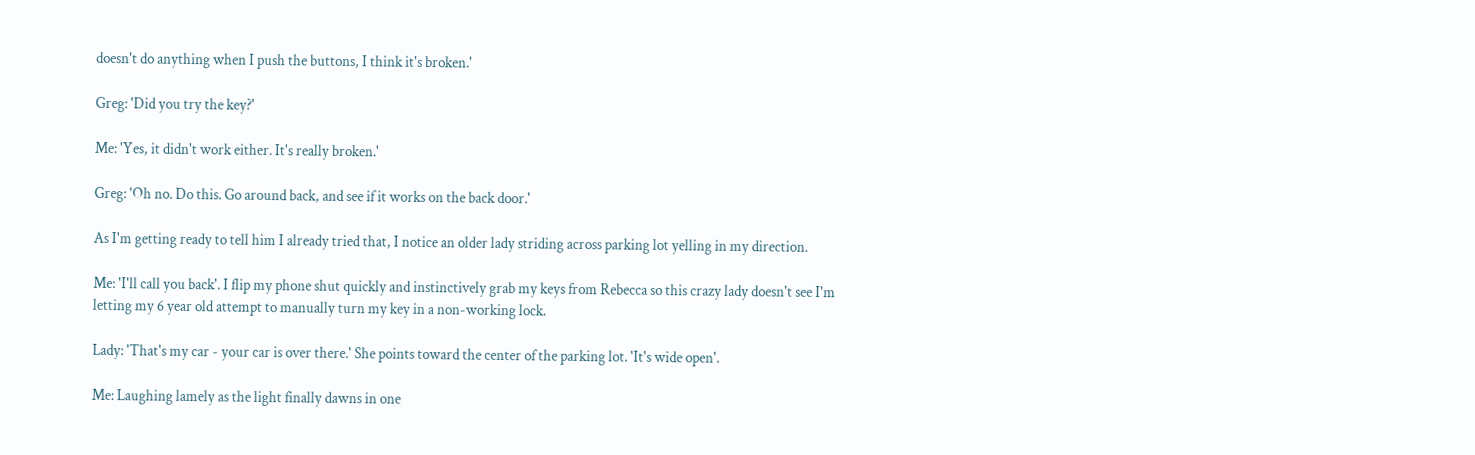doesn't do anything when I push the buttons, I think it's broken.'

Greg: 'Did you try the key?'

Me: 'Yes, it didn't work either. It's really broken.'

Greg: 'Oh no. Do this. Go around back, and see if it works on the back door.'

As I'm getting ready to tell him I already tried that, I notice an older lady striding across parking lot yelling in my direction.

Me: 'I'll call you back'. I flip my phone shut quickly and instinctively grab my keys from Rebecca so this crazy lady doesn't see I'm letting my 6 year old attempt to manually turn my key in a non-working lock.

Lady: 'That's my car - your car is over there.' She points toward the center of the parking lot. 'It's wide open'.

Me: Laughing lamely as the light finally dawns in one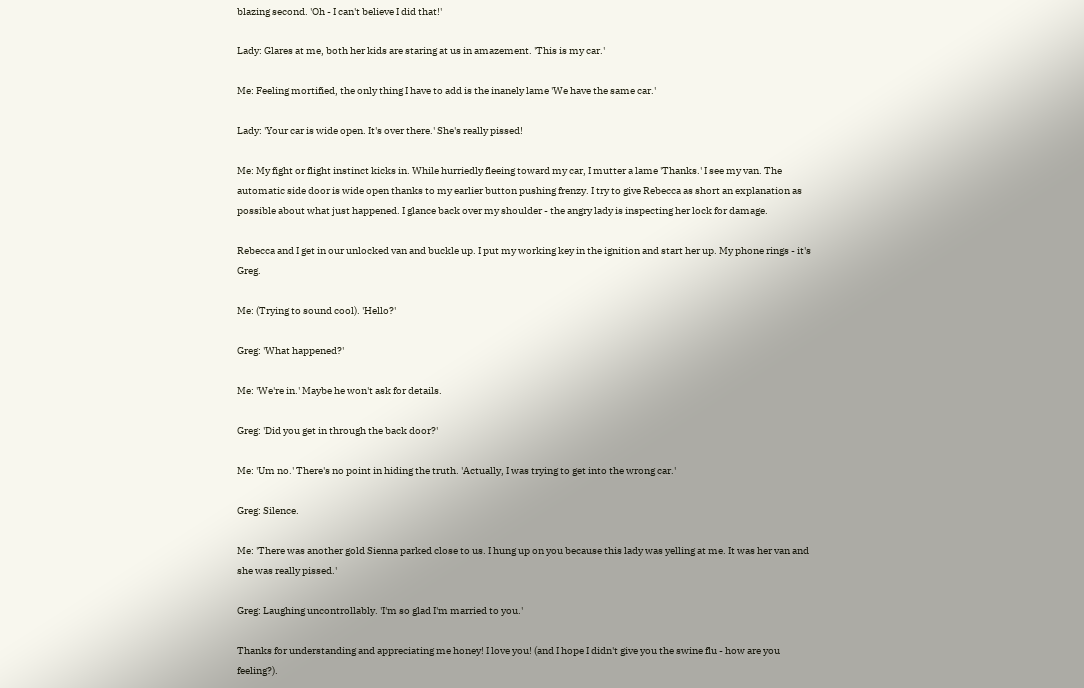blazing second. 'Oh - I can't believe I did that!'

Lady: Glares at me, both her kids are staring at us in amazement. 'This is my car.'

Me: Feeling mortified, the only thing I have to add is the inanely lame 'We have the same car.'

Lady: 'Your car is wide open. It's over there.' She's really pissed!

Me: My fight or flight instinct kicks in. While hurriedly fleeing toward my car, I mutter a lame 'Thanks.' I see my van. The automatic side door is wide open thanks to my earlier button pushing frenzy. I try to give Rebecca as short an explanation as possible about what just happened. I glance back over my shoulder - the angry lady is inspecting her lock for damage.

Rebecca and I get in our unlocked van and buckle up. I put my working key in the ignition and start her up. My phone rings - it's Greg.

Me: (Trying to sound cool). 'Hello?'

Greg: 'What happened?'

Me: 'We're in.' Maybe he won't ask for details.

Greg: 'Did you get in through the back door?'

Me: 'Um no.' There's no point in hiding the truth. 'Actually, I was trying to get into the wrong car.'

Greg: Silence.

Me: 'There was another gold Sienna parked close to us. I hung up on you because this lady was yelling at me. It was her van and she was really pissed.'

Greg: Laughing uncontrollably. 'I'm so glad I'm married to you.'

Thanks for understanding and appreciating me honey! I love you! (and I hope I didn't give you the swine flu - how are you feeling?).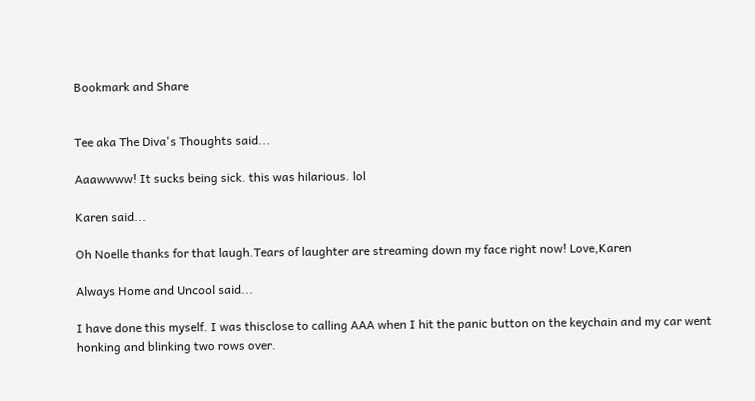Bookmark and Share


Tee aka The Diva's Thoughts said...

Aaawwww! It sucks being sick. this was hilarious. lol

Karen said...

Oh Noelle thanks for that laugh.Tears of laughter are streaming down my face right now! Love,Karen

Always Home and Uncool said...

I have done this myself. I was thisclose to calling AAA when I hit the panic button on the keychain and my car went honking and blinking two rows over.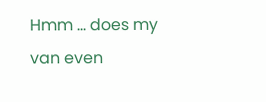Hmm ... does my van even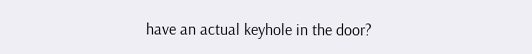have an actual keyhole in the door?